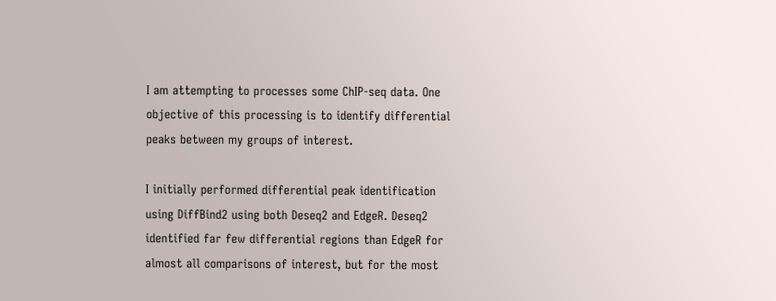I am attempting to processes some ChIP-seq data. One objective of this processing is to identify differential peaks between my groups of interest.

I initially performed differential peak identification using DiffBind2 using both Deseq2 and EdgeR. Deseq2 identified far few differential regions than EdgeR for almost all comparisons of interest, but for the most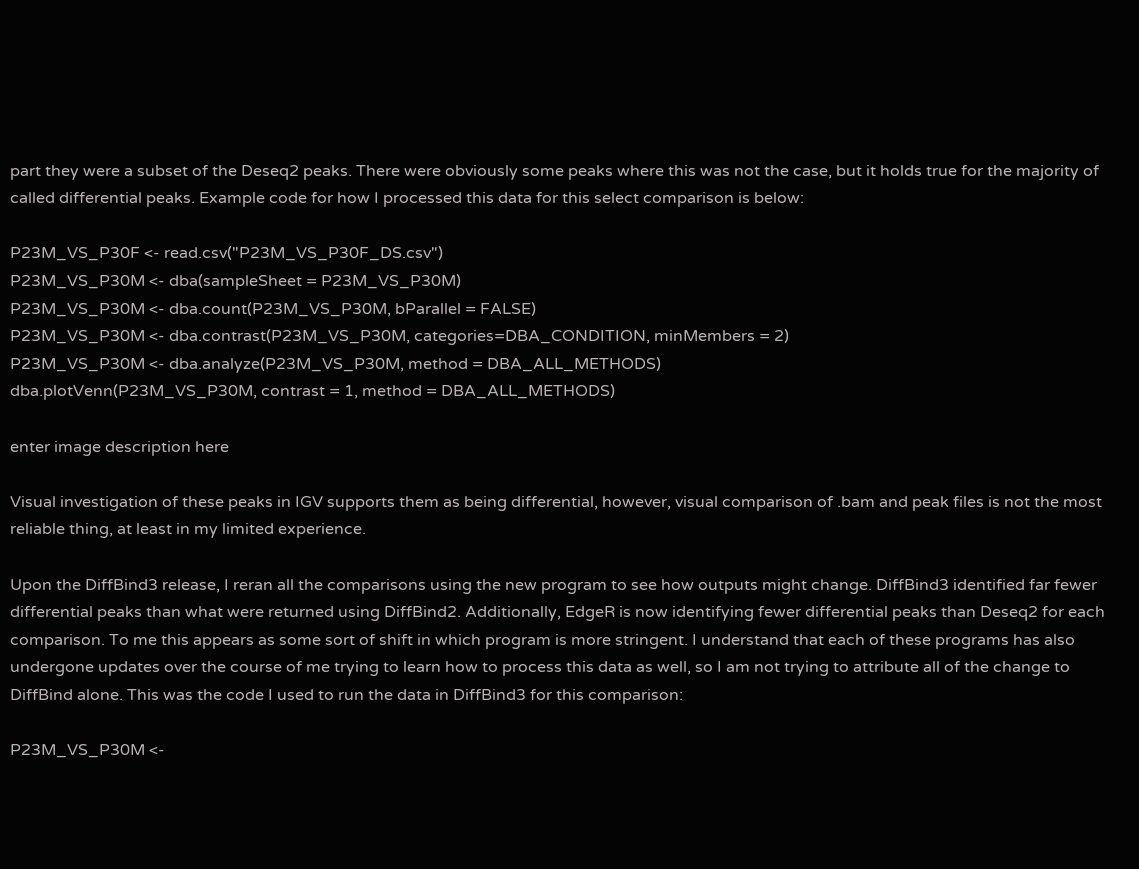part they were a subset of the Deseq2 peaks. There were obviously some peaks where this was not the case, but it holds true for the majority of called differential peaks. Example code for how I processed this data for this select comparison is below:

P23M_VS_P30F <- read.csv("P23M_VS_P30F_DS.csv")
P23M_VS_P30M <- dba(sampleSheet = P23M_VS_P30M)
P23M_VS_P30M <- dba.count(P23M_VS_P30M, bParallel = FALSE)
P23M_VS_P30M <- dba.contrast(P23M_VS_P30M, categories=DBA_CONDITION, minMembers = 2)
P23M_VS_P30M <- dba.analyze(P23M_VS_P30M, method = DBA_ALL_METHODS)
dba.plotVenn(P23M_VS_P30M, contrast = 1, method = DBA_ALL_METHODS)

enter image description here

Visual investigation of these peaks in IGV supports them as being differential, however, visual comparison of .bam and peak files is not the most reliable thing, at least in my limited experience.

Upon the DiffBind3 release, I reran all the comparisons using the new program to see how outputs might change. DiffBind3 identified far fewer differential peaks than what were returned using DiffBind2. Additionally, EdgeR is now identifying fewer differential peaks than Deseq2 for each comparison. To me this appears as some sort of shift in which program is more stringent. I understand that each of these programs has also undergone updates over the course of me trying to learn how to process this data as well, so I am not trying to attribute all of the change to DiffBind alone. This was the code I used to run the data in DiffBind3 for this comparison:

P23M_VS_P30M <-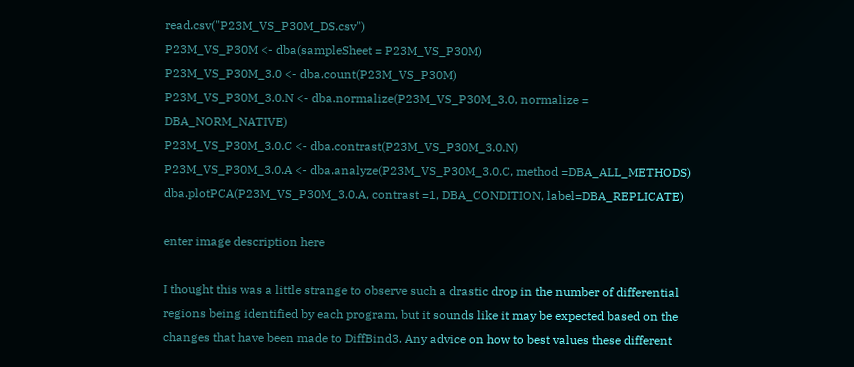read.csv("P23M_VS_P30M_DS.csv")
P23M_VS_P30M <- dba(sampleSheet = P23M_VS_P30M)
P23M_VS_P30M_3.0 <- dba.count(P23M_VS_P30M)
P23M_VS_P30M_3.0.N <- dba.normalize(P23M_VS_P30M_3.0, normalize = DBA_NORM_NATIVE)
P23M_VS_P30M_3.0.C <- dba.contrast(P23M_VS_P30M_3.0.N)
P23M_VS_P30M_3.0.A <- dba.analyze(P23M_VS_P30M_3.0.C, method =DBA_ALL_METHODS)
dba.plotPCA(P23M_VS_P30M_3.0.A, contrast =1, DBA_CONDITION, label=DBA_REPLICATE)

enter image description here

I thought this was a little strange to observe such a drastic drop in the number of differential regions being identified by each program, but it sounds like it may be expected based on the changes that have been made to DiffBind3. Any advice on how to best values these different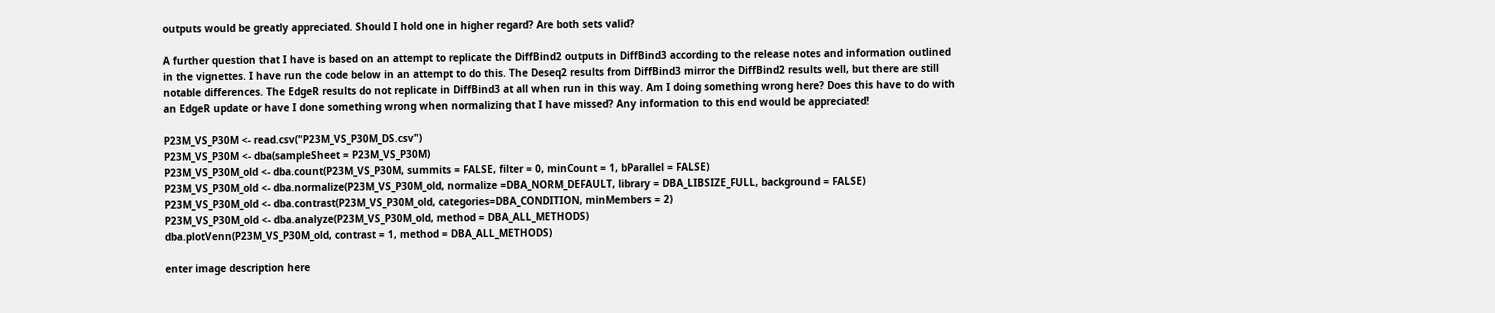outputs would be greatly appreciated. Should I hold one in higher regard? Are both sets valid?

A further question that I have is based on an attempt to replicate the DiffBind2 outputs in DiffBind3 according to the release notes and information outlined in the vignettes. I have run the code below in an attempt to do this. The Deseq2 results from DiffBind3 mirror the DiffBind2 results well, but there are still notable differences. The EdgeR results do not replicate in DiffBind3 at all when run in this way. Am I doing something wrong here? Does this have to do with an EdgeR update or have I done something wrong when normalizing that I have missed? Any information to this end would be appreciated!

P23M_VS_P30M <- read.csv("P23M_VS_P30M_DS.csv")
P23M_VS_P30M <- dba(sampleSheet = P23M_VS_P30M)
P23M_VS_P30M_old <- dba.count(P23M_VS_P30M, summits = FALSE, filter = 0, minCount = 1, bParallel = FALSE)
P23M_VS_P30M_old <- dba.normalize(P23M_VS_P30M_old, normalize =DBA_NORM_DEFAULT, library = DBA_LIBSIZE_FULL, background = FALSE)
P23M_VS_P30M_old <- dba.contrast(P23M_VS_P30M_old, categories=DBA_CONDITION, minMembers = 2)
P23M_VS_P30M_old <- dba.analyze(P23M_VS_P30M_old, method = DBA_ALL_METHODS)
dba.plotVenn(P23M_VS_P30M_old, contrast = 1, method = DBA_ALL_METHODS)

enter image description here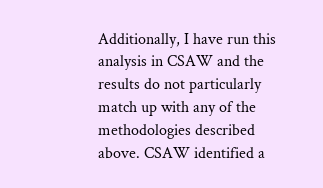Additionally, I have run this analysis in CSAW and the results do not particularly match up with any of the methodologies described above. CSAW identified a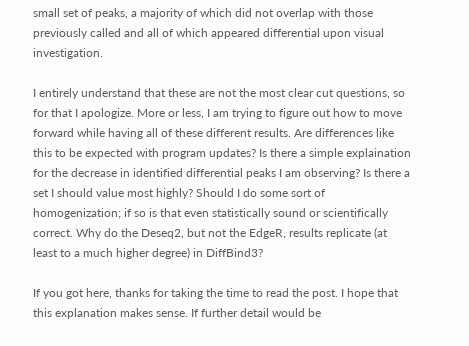small set of peaks, a majority of which did not overlap with those previously called and all of which appeared differential upon visual investigation.

I entirely understand that these are not the most clear cut questions, so for that I apologize. More or less, I am trying to figure out how to move forward while having all of these different results. Are differences like this to be expected with program updates? Is there a simple explaination for the decrease in identified differential peaks I am observing? Is there a set I should value most highly? Should I do some sort of homogenization; if so is that even statistically sound or scientifically correct. Why do the Deseq2, but not the EdgeR, results replicate (at least to a much higher degree) in DiffBind3?

If you got here, thanks for taking the time to read the post. I hope that this explanation makes sense. If further detail would be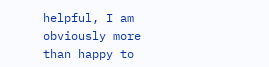helpful, I am obviously more than happy to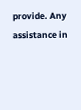provide. Any assistance in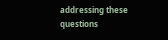addressing these questions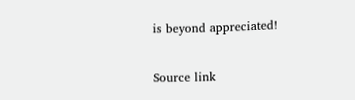is beyond appreciated!


Source link